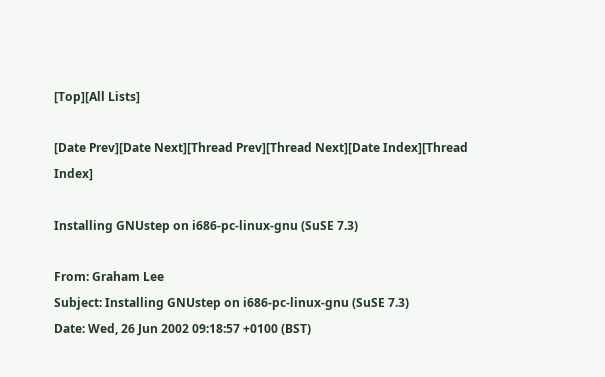[Top][All Lists]

[Date Prev][Date Next][Thread Prev][Thread Next][Date Index][Thread Index]

Installing GNUstep on i686-pc-linux-gnu (SuSE 7.3)

From: Graham Lee
Subject: Installing GNUstep on i686-pc-linux-gnu (SuSE 7.3)
Date: Wed, 26 Jun 2002 09:18:57 +0100 (BST)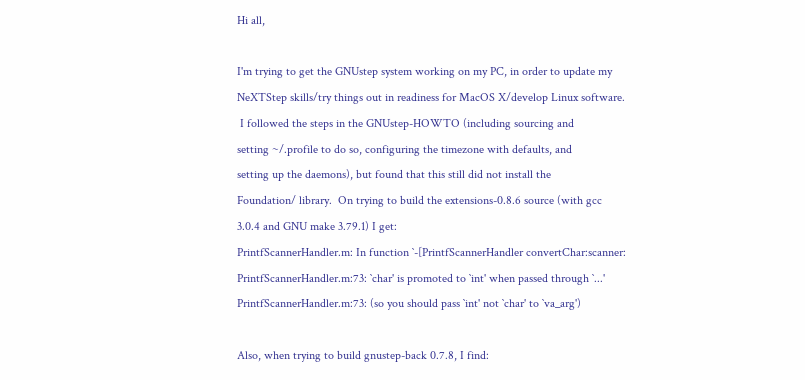Hi all,

I'm trying to get the GNUstep system working on my PC, in order to update my
NeXTStep skills/try things out in readiness for MacOS X/develop Linux software.
 I followed the steps in the GNUstep-HOWTO (including sourcing and
setting ~/.profile to do so, configuring the timezone with defaults, and
setting up the daemons), but found that this still did not install the
Foundation/ library.  On trying to build the extensions-0.8.6 source (with gcc
3.0.4 and GNU make 3.79.1) I get:
PrintfScannerHandler.m: In function `-[PrintfScannerHandler convertChar:scanner:
PrintfScannerHandler.m:73: `char' is promoted to `int' when passed through `...'
PrintfScannerHandler.m:73: (so you should pass `int' not `char' to `va_arg')

Also, when trying to build gnustep-back 0.7.8, I find: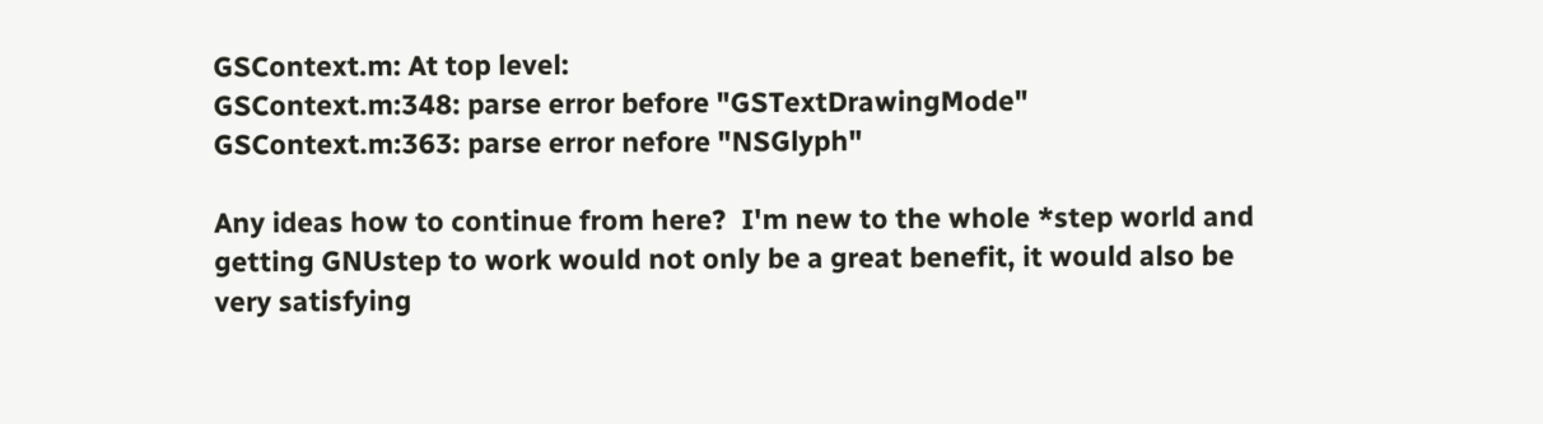GSContext.m: At top level:
GSContext.m:348: parse error before "GSTextDrawingMode"
GSContext.m:363: parse error nefore "NSGlyph"

Any ideas how to continue from here?  I'm new to the whole *step world and
getting GNUstep to work would not only be a great benefit, it would also be
very satisfying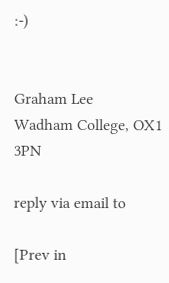:-)


Graham Lee
Wadham College, OX1 3PN

reply via email to

[Prev in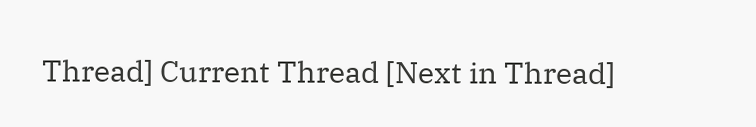Thread] Current Thread [Next in Thread]